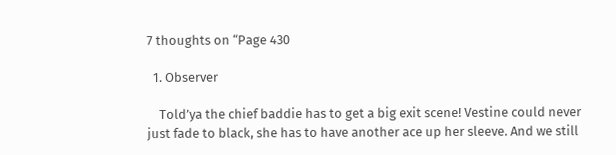7 thoughts on “Page 430

  1. Observer

    Told’ya the chief baddie has to get a big exit scene! Vestine could never just fade to black, she has to have another ace up her sleeve. And we still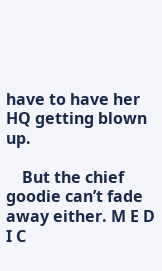have to have her HQ getting blown up.

    But the chief goodie can’t fade away either. M E D I C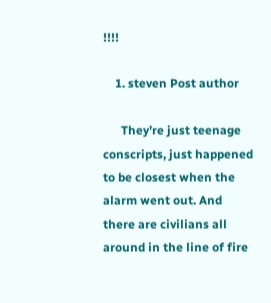!!!!

    1. steven Post author

      They’re just teenage conscripts, just happened to be closest when the alarm went out. And there are civilians all around in the line of fire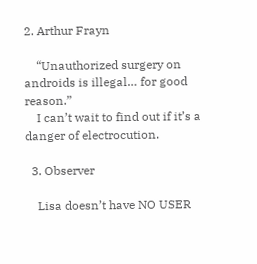2. Arthur Frayn

    “Unauthorized surgery on androids is illegal… for good reason.”
    I can’t wait to find out if it’s a danger of electrocution.

  3. Observer

    Lisa doesn’t have NO USER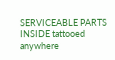SERVICEABLE PARTS INSIDE tattooed anywhere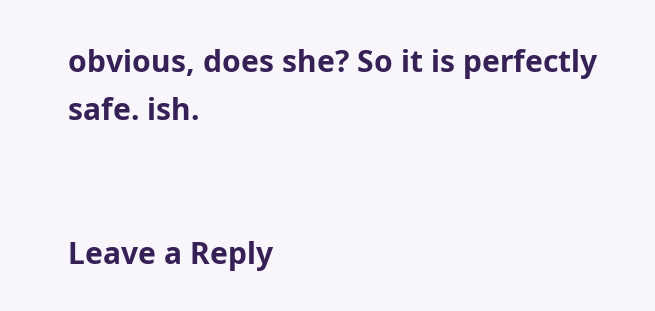obvious, does she? So it is perfectly safe. ish.


Leave a Reply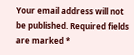Your email address will not be published. Required fields are marked *